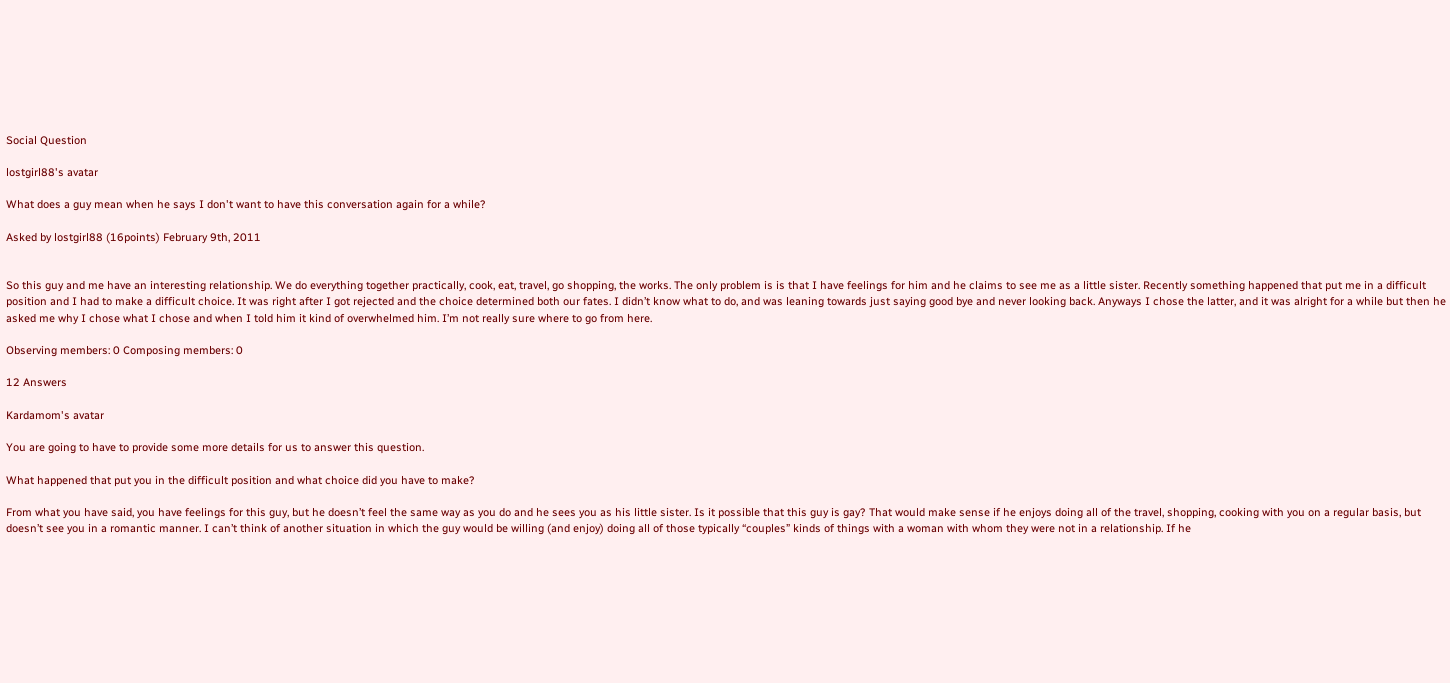Social Question

lostgirl88's avatar

What does a guy mean when he says I don't want to have this conversation again for a while?

Asked by lostgirl88 (16points) February 9th, 2011


So this guy and me have an interesting relationship. We do everything together practically, cook, eat, travel, go shopping, the works. The only problem is is that I have feelings for him and he claims to see me as a little sister. Recently something happened that put me in a difficult position and I had to make a difficult choice. It was right after I got rejected and the choice determined both our fates. I didn’t know what to do, and was leaning towards just saying good bye and never looking back. Anyways I chose the latter, and it was alright for a while but then he asked me why I chose what I chose and when I told him it kind of overwhelmed him. I’m not really sure where to go from here.

Observing members: 0 Composing members: 0

12 Answers

Kardamom's avatar

You are going to have to provide some more details for us to answer this question.

What happened that put you in the difficult position and what choice did you have to make?

From what you have said, you have feelings for this guy, but he doesn’t feel the same way as you do and he sees you as his little sister. Is it possible that this guy is gay? That would make sense if he enjoys doing all of the travel, shopping, cooking with you on a regular basis, but doesn’t see you in a romantic manner. I can’t think of another situation in which the guy would be willing (and enjoy) doing all of those typically “couples” kinds of things with a woman with whom they were not in a relationship. If he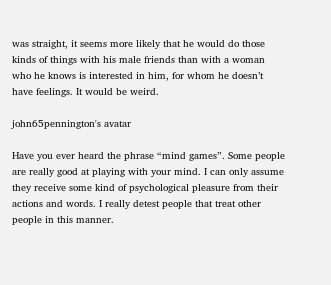was straight, it seems more likely that he would do those kinds of things with his male friends than with a woman who he knows is interested in him, for whom he doesn’t have feelings. It would be weird.

john65pennington's avatar

Have you ever heard the phrase “mind games”. Some people are really good at playing with your mind. I can only assume they receive some kind of psychological pleasure from their actions and words. I really detest people that treat other people in this manner.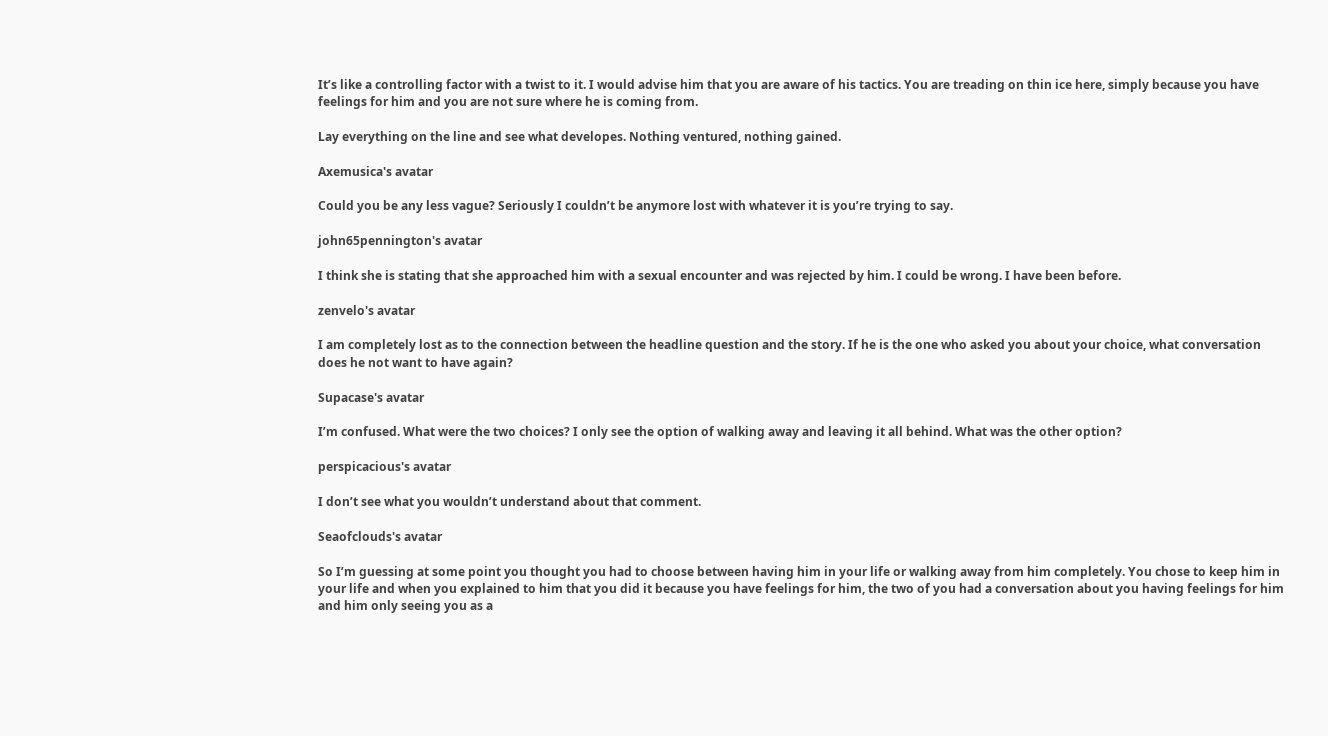It’s like a controlling factor with a twist to it. I would advise him that you are aware of his tactics. You are treading on thin ice here, simply because you have feelings for him and you are not sure where he is coming from.

Lay everything on the line and see what developes. Nothing ventured, nothing gained.

Axemusica's avatar

Could you be any less vague? Seriously I couldn’t be anymore lost with whatever it is you’re trying to say.

john65pennington's avatar

I think she is stating that she approached him with a sexual encounter and was rejected by him. I could be wrong. I have been before.

zenvelo's avatar

I am completely lost as to the connection between the headline question and the story. If he is the one who asked you about your choice, what conversation does he not want to have again?

Supacase's avatar

I’m confused. What were the two choices? I only see the option of walking away and leaving it all behind. What was the other option?

perspicacious's avatar

I don’t see what you wouldn’t understand about that comment.

Seaofclouds's avatar

So I’m guessing at some point you thought you had to choose between having him in your life or walking away from him completely. You chose to keep him in your life and when you explained to him that you did it because you have feelings for him, the two of you had a conversation about you having feelings for him and him only seeing you as a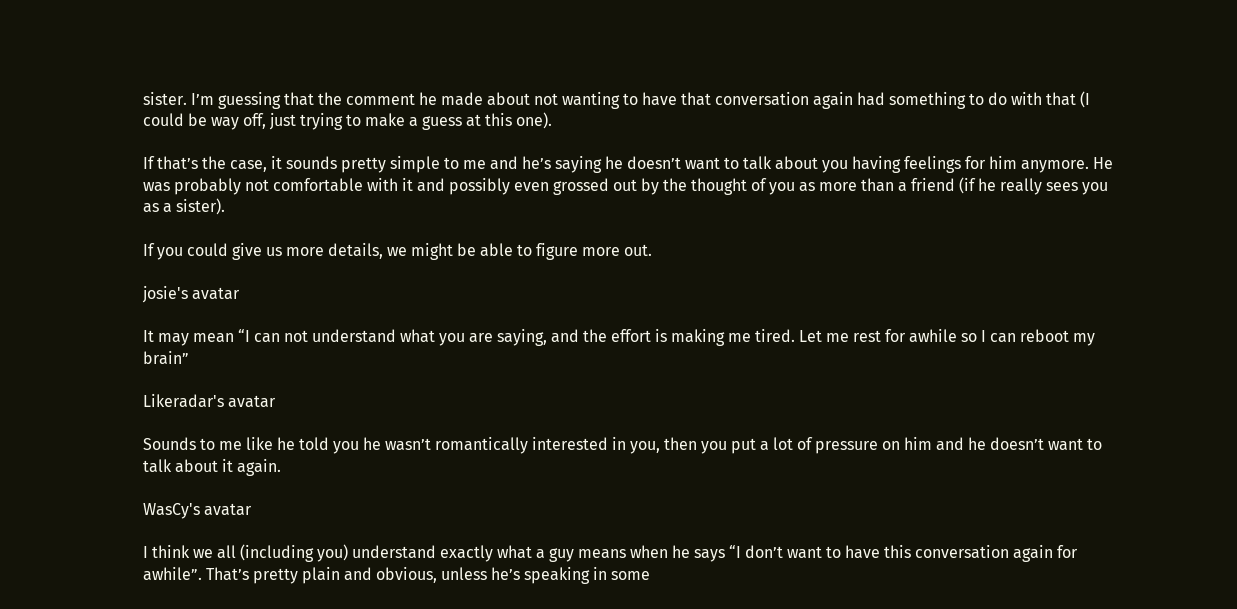sister. I’m guessing that the comment he made about not wanting to have that conversation again had something to do with that (I could be way off, just trying to make a guess at this one).

If that’s the case, it sounds pretty simple to me and he’s saying he doesn’t want to talk about you having feelings for him anymore. He was probably not comfortable with it and possibly even grossed out by the thought of you as more than a friend (if he really sees you as a sister).

If you could give us more details, we might be able to figure more out.

josie's avatar

It may mean “I can not understand what you are saying, and the effort is making me tired. Let me rest for awhile so I can reboot my brain”

Likeradar's avatar

Sounds to me like he told you he wasn’t romantically interested in you, then you put a lot of pressure on him and he doesn’t want to talk about it again.

WasCy's avatar

I think we all (including you) understand exactly what a guy means when he says “I don’t want to have this conversation again for awhile”. That’s pretty plain and obvious, unless he’s speaking in some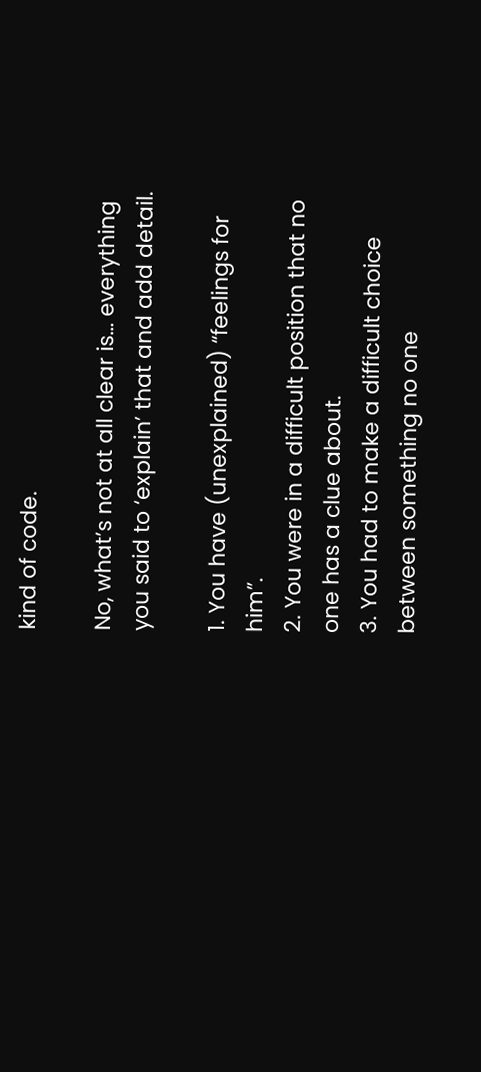kind of code.

No, what’s not at all clear is… everything you said to ‘explain’ that and add detail.

1. You have (unexplained) “feelings for him”.
2. You were in a difficult position that no one has a clue about.
3. You had to make a difficult choice between something no one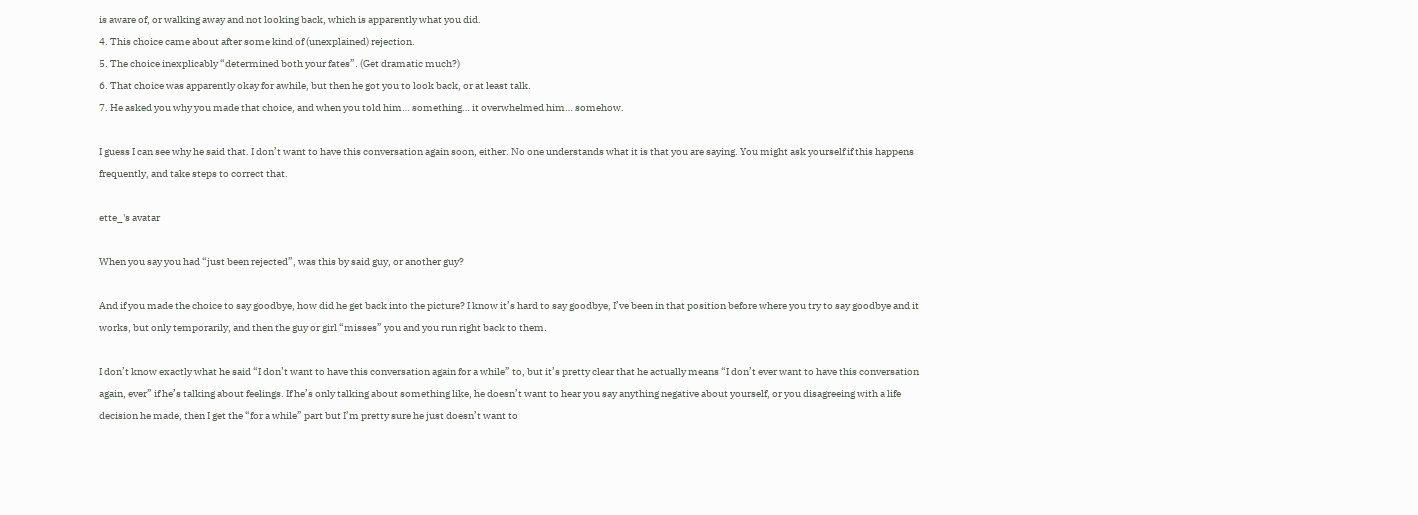is aware of, or walking away and not looking back, which is apparently what you did.
4. This choice came about after some kind of (unexplained) rejection.
5. The choice inexplicably “determined both your fates”. (Get dramatic much?)
6. That choice was apparently okay for awhile, but then he got you to look back, or at least talk.
7. He asked you why you made that choice, and when you told him… something… it overwhelmed him… somehow.

I guess I can see why he said that. I don’t want to have this conversation again soon, either. No one understands what it is that you are saying. You might ask yourself if this happens frequently, and take steps to correct that.

ette_'s avatar

When you say you had “just been rejected”, was this by said guy, or another guy?

And if you made the choice to say goodbye, how did he get back into the picture? I know it’s hard to say goodbye, I’ve been in that position before where you try to say goodbye and it works, but only temporarily, and then the guy or girl “misses” you and you run right back to them.

I don’t know exactly what he said “I don’t want to have this conversation again for a while” to, but it’s pretty clear that he actually means “I don’t ever want to have this conversation again, ever” if he’s talking about feelings. If he’s only talking about something like, he doesn’t want to hear you say anything negative about yourself, or you disagreeing with a life decision he made, then I get the “for a while” part but I’m pretty sure he just doesn’t want to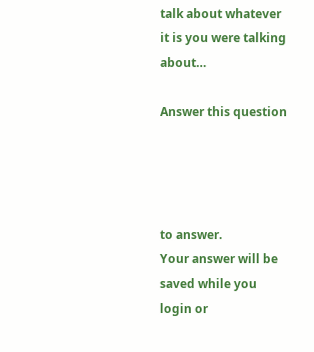talk about whatever it is you were talking about…

Answer this question




to answer.
Your answer will be saved while you login or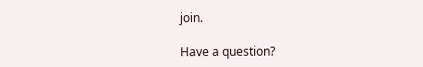join.

Have a question?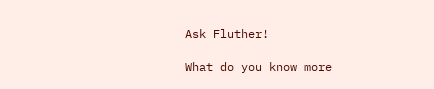Ask Fluther!

What do you know more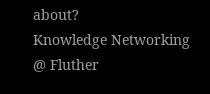about?
Knowledge Networking @ Fluther